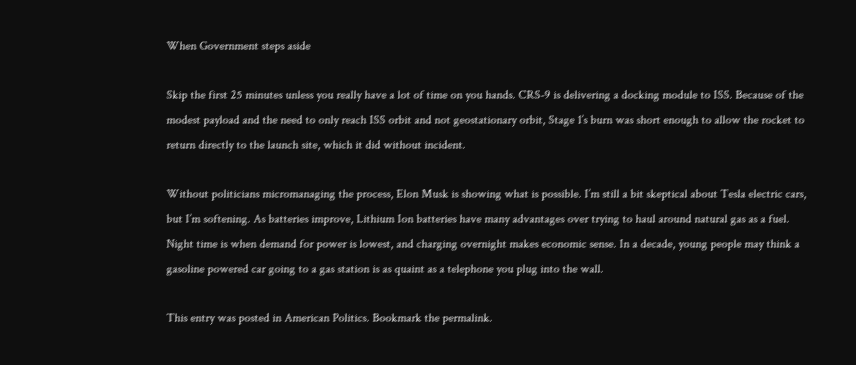When Government steps aside

Skip the first 25 minutes unless you really have a lot of time on you hands. CRS-9 is delivering a docking module to ISS. Because of the modest payload and the need to only reach ISS orbit and not geostationary orbit, Stage 1’s burn was short enough to allow the rocket to return directly to the launch site, which it did without incident.

Without politicians micromanaging the process, Elon Musk is showing what is possible. I’m still a bit skeptical about Tesla electric cars, but I’m softening. As batteries improve, Lithium Ion batteries have many advantages over trying to haul around natural gas as a fuel. Night time is when demand for power is lowest, and charging overnight makes economic sense. In a decade, young people may think a gasoline powered car going to a gas station is as quaint as a telephone you plug into the wall.

This entry was posted in American Politics. Bookmark the permalink.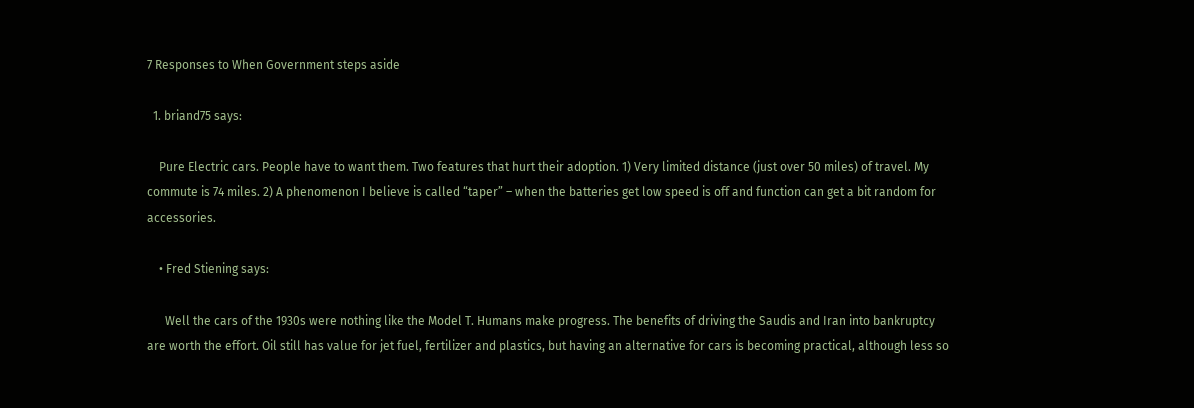7 Responses to When Government steps aside

  1. briand75 says:

    Pure Electric cars. People have to want them. Two features that hurt their adoption. 1) Very limited distance (just over 50 miles) of travel. My commute is 74 miles. 2) A phenomenon I believe is called “taper” – when the batteries get low speed is off and function can get a bit random for accessories.

    • Fred Stiening says:

      Well the cars of the 1930s were nothing like the Model T. Humans make progress. The benefits of driving the Saudis and Iran into bankruptcy are worth the effort. Oil still has value for jet fuel, fertilizer and plastics, but having an alternative for cars is becoming practical, although less so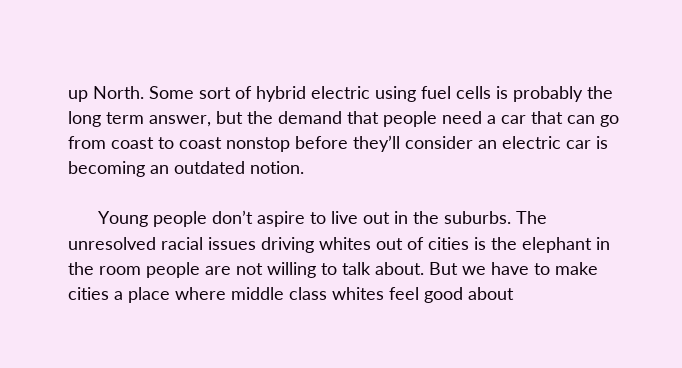up North. Some sort of hybrid electric using fuel cells is probably the long term answer, but the demand that people need a car that can go from coast to coast nonstop before they’ll consider an electric car is becoming an outdated notion.

      Young people don’t aspire to live out in the suburbs. The unresolved racial issues driving whites out of cities is the elephant in the room people are not willing to talk about. But we have to make cities a place where middle class whites feel good about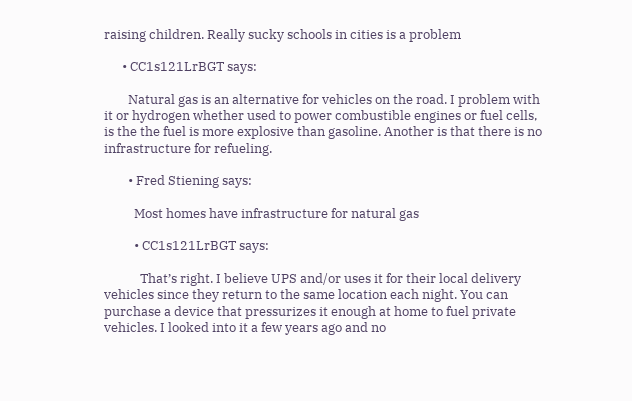raising children. Really sucky schools in cities is a problem

      • CC1s121LrBGT says:

        Natural gas is an alternative for vehicles on the road. I problem with it or hydrogen whether used to power combustible engines or fuel cells, is the the fuel is more explosive than gasoline. Another is that there is no infrastructure for refueling.

        • Fred Stiening says:

          Most homes have infrastructure for natural gas

          • CC1s121LrBGT says:

            That’s right. I believe UPS and/or uses it for their local delivery vehicles since they return to the same location each night. You can purchase a device that pressurizes it enough at home to fuel private vehicles. I looked into it a few years ago and no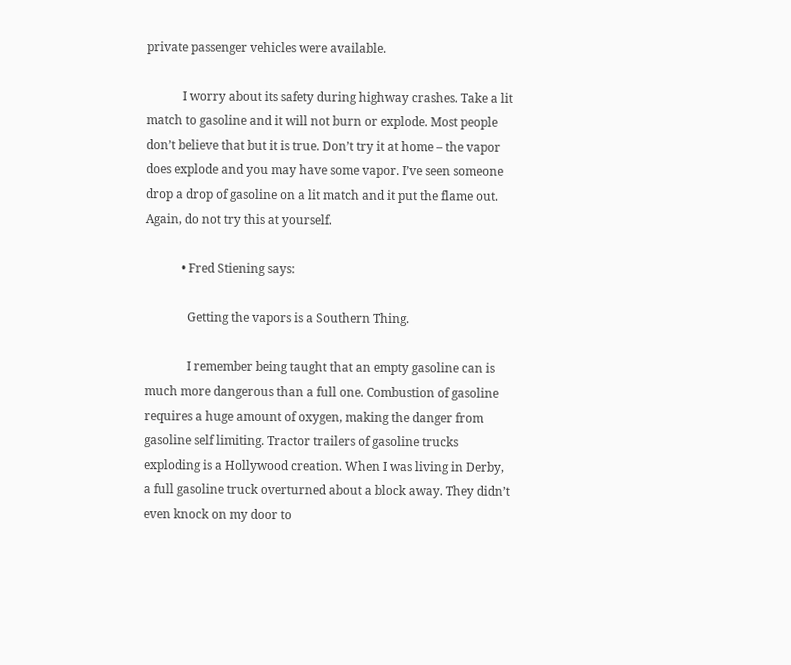private passenger vehicles were available.

            I worry about its safety during highway crashes. Take a lit match to gasoline and it will not burn or explode. Most people don’t believe that but it is true. Don’t try it at home – the vapor does explode and you may have some vapor. I’ve seen someone drop a drop of gasoline on a lit match and it put the flame out. Again, do not try this at yourself.

            • Fred Stiening says:

              Getting the vapors is a Southern Thing.

              I remember being taught that an empty gasoline can is much more dangerous than a full one. Combustion of gasoline requires a huge amount of oxygen, making the danger from gasoline self limiting. Tractor trailers of gasoline trucks exploding is a Hollywood creation. When I was living in Derby, a full gasoline truck overturned about a block away. They didn’t even knock on my door to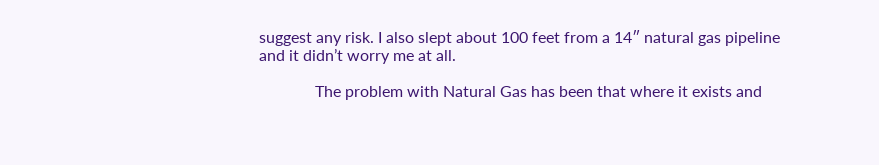suggest any risk. I also slept about 100 feet from a 14″ natural gas pipeline and it didn’t worry me at all.

              The problem with Natural Gas has been that where it exists and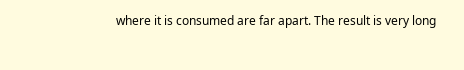where it is consumed are far apart. The result is very long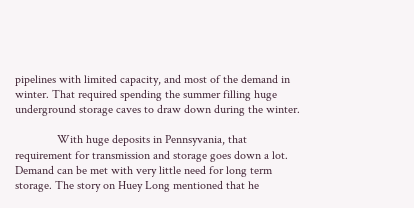pipelines with limited capacity, and most of the demand in winter. That required spending the summer filling huge underground storage caves to draw down during the winter.

              With huge deposits in Pennsyvania, that requirement for transmission and storage goes down a lot. Demand can be met with very little need for long term storage. The story on Huey Long mentioned that he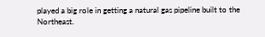played a big role in getting a natural gas pipeline built to the Northeast.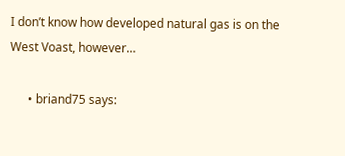I don’t know how developed natural gas is on the West Voast, however…

      • briand75 says: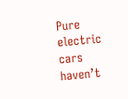Pure electric cars haven’t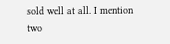sold well at all. I mention two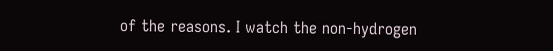of the reasons. I watch the non-hydrogen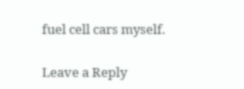fuel cell cars myself.

Leave a Reply